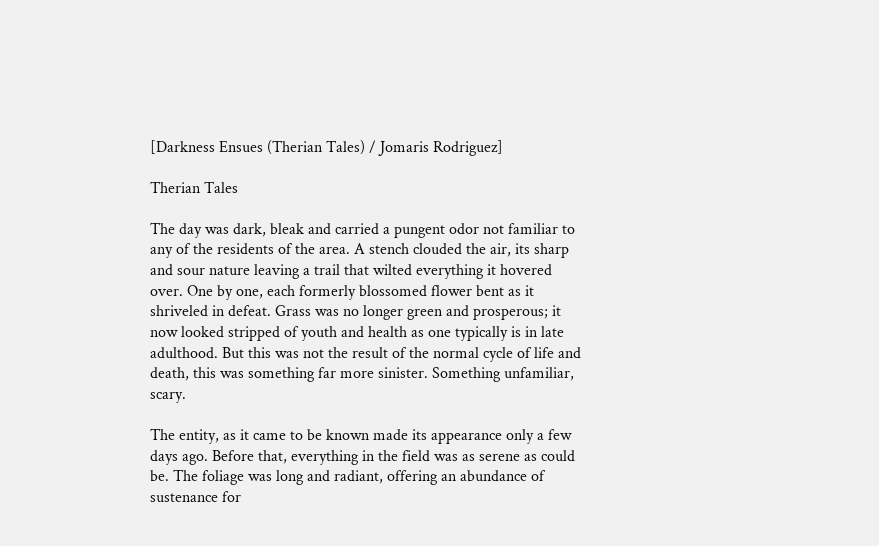[Darkness Ensues (Therian Tales) / Jomaris Rodriguez]

Therian Tales

The day was dark, bleak and carried a pungent odor not familiar to any of the residents of the area. A stench clouded the air, its sharp and sour nature leaving a trail that wilted everything it hovered over. One by one, each formerly blossomed flower bent as it shriveled in defeat. Grass was no longer green and prosperous; it now looked stripped of youth and health as one typically is in late adulthood. But this was not the result of the normal cycle of life and death, this was something far more sinister. Something unfamiliar, scary.

The entity, as it came to be known made its appearance only a few days ago. Before that, everything in the field was as serene as could be. The foliage was long and radiant, offering an abundance of sustenance for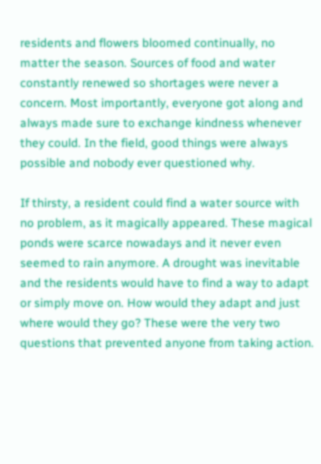residents and flowers bloomed continually, no matter the season. Sources of food and water constantly renewed so shortages were never a concern. Most importantly, everyone got along and always made sure to exchange kindness whenever they could. In the field, good things were always possible and nobody ever questioned why.

If thirsty, a resident could find a water source with no problem, as it magically appeared. These magical ponds were scarce nowadays and it never even seemed to rain anymore. A drought was inevitable and the residents would have to find a way to adapt or simply move on. How would they adapt and just where would they go? These were the very two questions that prevented anyone from taking action.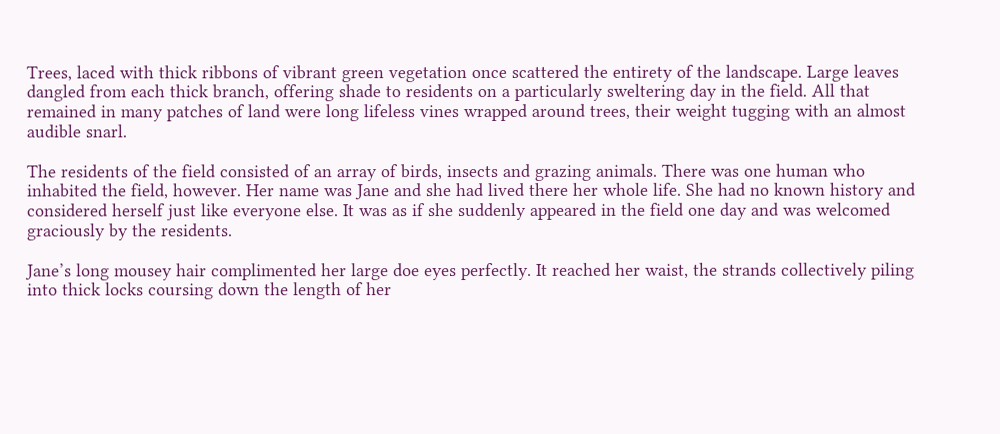Trees, laced with thick ribbons of vibrant green vegetation once scattered the entirety of the landscape. Large leaves dangled from each thick branch, offering shade to residents on a particularly sweltering day in the field. All that remained in many patches of land were long lifeless vines wrapped around trees, their weight tugging with an almost audible snarl.

The residents of the field consisted of an array of birds, insects and grazing animals. There was one human who inhabited the field, however. Her name was Jane and she had lived there her whole life. She had no known history and considered herself just like everyone else. It was as if she suddenly appeared in the field one day and was welcomed graciously by the residents.

Jane’s long mousey hair complimented her large doe eyes perfectly. It reached her waist, the strands collectively piling into thick locks coursing down the length of her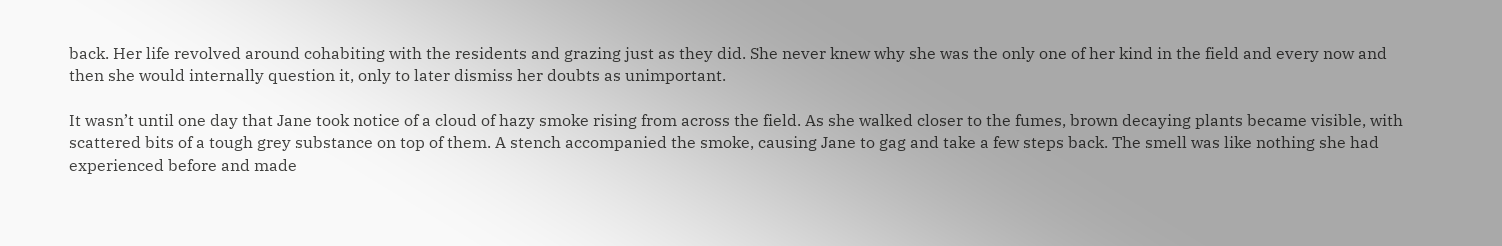back. Her life revolved around cohabiting with the residents and grazing just as they did. She never knew why she was the only one of her kind in the field and every now and then she would internally question it, only to later dismiss her doubts as unimportant.

It wasn’t until one day that Jane took notice of a cloud of hazy smoke rising from across the field. As she walked closer to the fumes, brown decaying plants became visible, with scattered bits of a tough grey substance on top of them. A stench accompanied the smoke, causing Jane to gag and take a few steps back. The smell was like nothing she had experienced before and made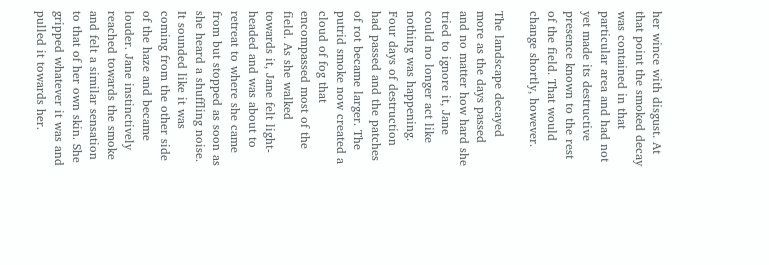her wince with disgust. At that point the smoked decay was contained in that particular area and had not yet made its destructive presence known to the rest of the field. That would change shortly, however.

The landscape decayed more as the days passed and no matter how hard she tried to ignore it, Jane could no longer act like nothing was happening. Four days of destruction had passed and the patches of rot became larger. The putrid smoke now created a cloud of fog that encompassed most of the field. As she walked towards it, Jane felt light-headed and was about to retreat to where she came from but stopped as soon as she heard a shuffling noise. It sounded like it was coming from the other side of the haze and became louder. Jane instinctively reached towards the smoke and felt a similar sensation to that of her own skin. She gripped whatever it was and pulled it towards her.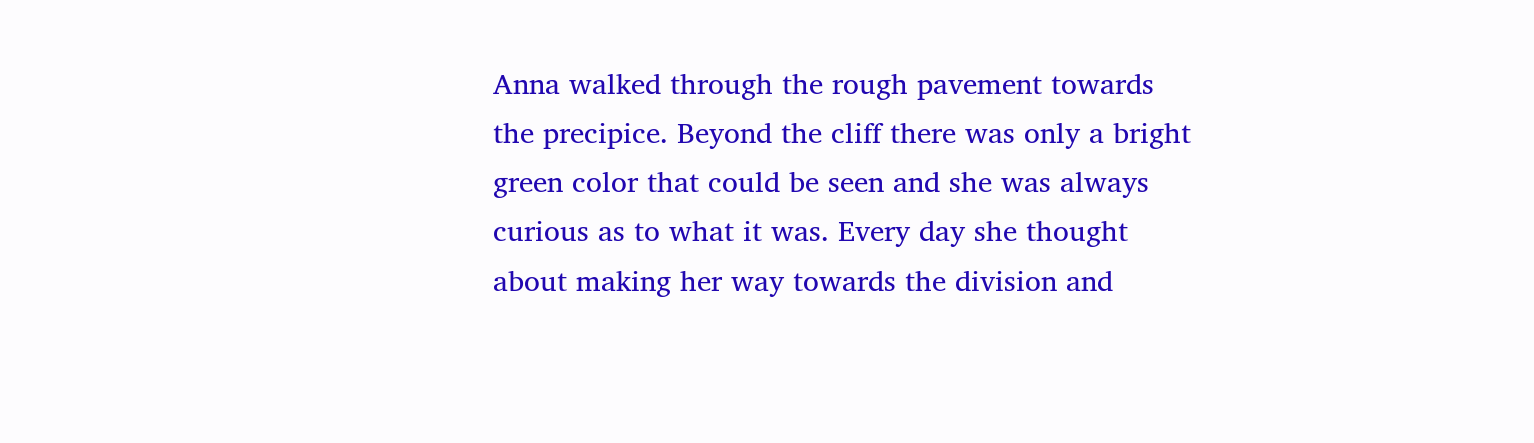Anna walked through the rough pavement towards the precipice. Beyond the cliff there was only a bright green color that could be seen and she was always curious as to what it was. Every day she thought about making her way towards the division and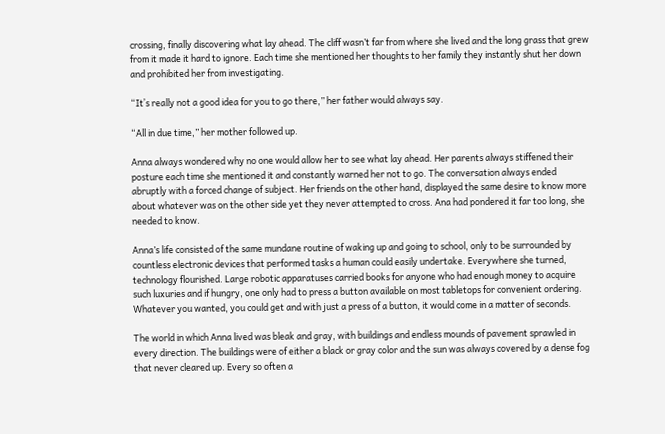crossing, finally discovering what lay ahead. The cliff wasn’t far from where she lived and the long grass that grew from it made it hard to ignore. Each time she mentioned her thoughts to her family they instantly shut her down and prohibited her from investigating.

“Itʼs really not a good idea for you to go there,” her father would always say.

“All in due time,” her mother followed up.

Anna always wondered why no one would allow her to see what lay ahead. Her parents always stiffened their posture each time she mentioned it and constantly warned her not to go. The conversation always ended abruptly with a forced change of subject. Her friends on the other hand, displayed the same desire to know more about whatever was on the other side yet they never attempted to cross. Ana had pondered it far too long, she needed to know.

Anna’s life consisted of the same mundane routine of waking up and going to school, only to be surrounded by countless electronic devices that performed tasks a human could easily undertake. Everywhere she turned, technology flourished. Large robotic apparatuses carried books for anyone who had enough money to acquire such luxuries and if hungry, one only had to press a button available on most tabletops for convenient ordering. Whatever you wanted, you could get and with just a press of a button, it would come in a matter of seconds.

The world in which Anna lived was bleak and gray, with buildings and endless mounds of pavement sprawled in every direction. The buildings were of either a black or gray color and the sun was always covered by a dense fog that never cleared up. Every so often a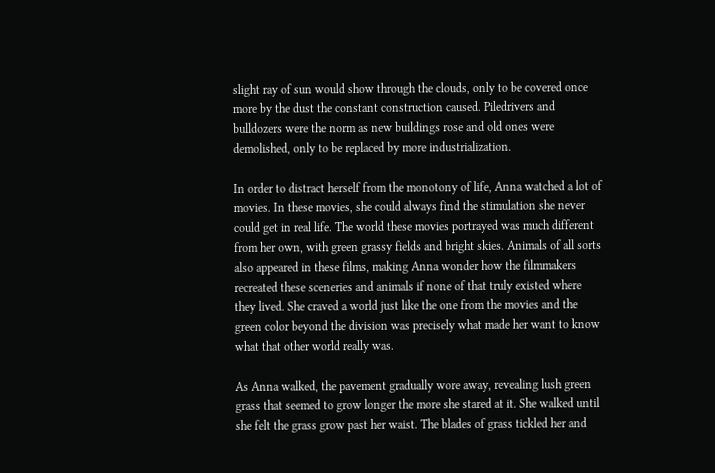slight ray of sun would show through the clouds, only to be covered once more by the dust the constant construction caused. Piledrivers and bulldozers were the norm as new buildings rose and old ones were demolished, only to be replaced by more industrialization.

In order to distract herself from the monotony of life, Anna watched a lot of movies. In these movies, she could always find the stimulation she never could get in real life. The world these movies portrayed was much different from her own, with green grassy fields and bright skies. Animals of all sorts also appeared in these films, making Anna wonder how the filmmakers recreated these sceneries and animals if none of that truly existed where they lived. She craved a world just like the one from the movies and the green color beyond the division was precisely what made her want to know what that other world really was.

As Anna walked, the pavement gradually wore away, revealing lush green grass that seemed to grow longer the more she stared at it. She walked until she felt the grass grow past her waist. The blades of grass tickled her and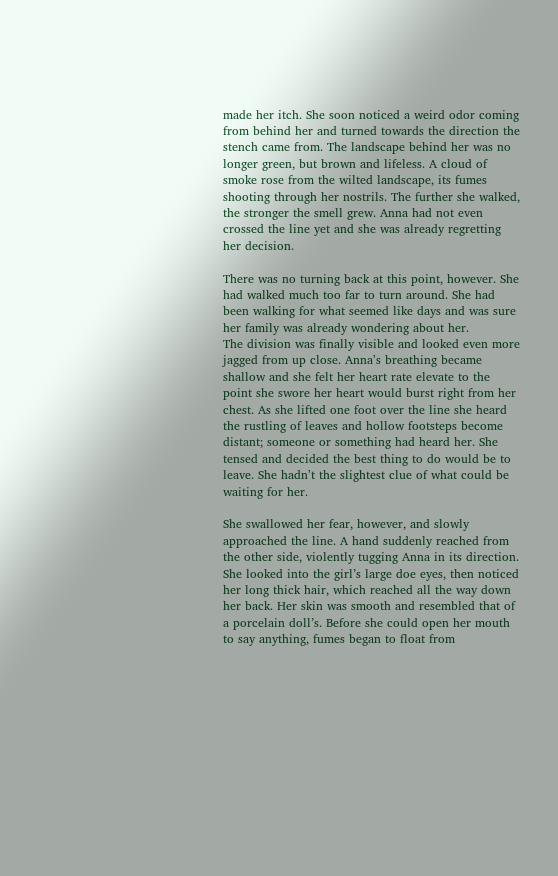made her itch. She soon noticed a weird odor coming from behind her and turned towards the direction the stench came from. The landscape behind her was no longer green, but brown and lifeless. A cloud of smoke rose from the wilted landscape, its fumes shooting through her nostrils. The further she walked, the stronger the smell grew. Anna had not even crossed the line yet and she was already regretting her decision.

There was no turning back at this point, however. She had walked much too far to turn around. She had been walking for what seemed like days and was sure her family was already wondering about her.
The division was finally visible and looked even more jagged from up close. Annaʼs breathing became shallow and she felt her heart rate elevate to the point she swore her heart would burst right from her chest. As she lifted one foot over the line she heard the rustling of leaves and hollow footsteps become distant; someone or something had heard her. She tensed and decided the best thing to do would be to leave. She hadnʼt the slightest clue of what could be waiting for her.

She swallowed her fear, however, and slowly approached the line. A hand suddenly reached from the other side, violently tugging Anna in its direction. She looked into the girl’s large doe eyes, then noticed her long thick hair, which reached all the way down her back. Her skin was smooth and resembled that of a porcelain doll’s. Before she could open her mouth to say anything, fumes began to float from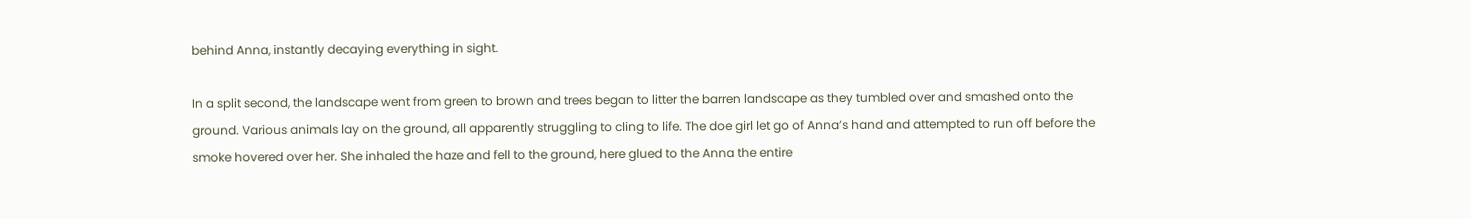behind Anna, instantly decaying everything in sight.

In a split second, the landscape went from green to brown and trees began to litter the barren landscape as they tumbled over and smashed onto the ground. Various animals lay on the ground, all apparently struggling to cling to life. The doe girl let go of Anna’s hand and attempted to run off before the smoke hovered over her. She inhaled the haze and fell to the ground, here glued to the Anna the entire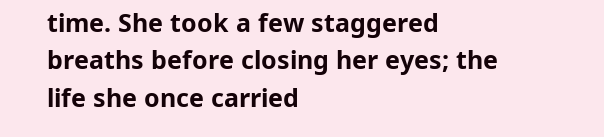time. She took a few staggered breaths before closing her eyes; the life she once carried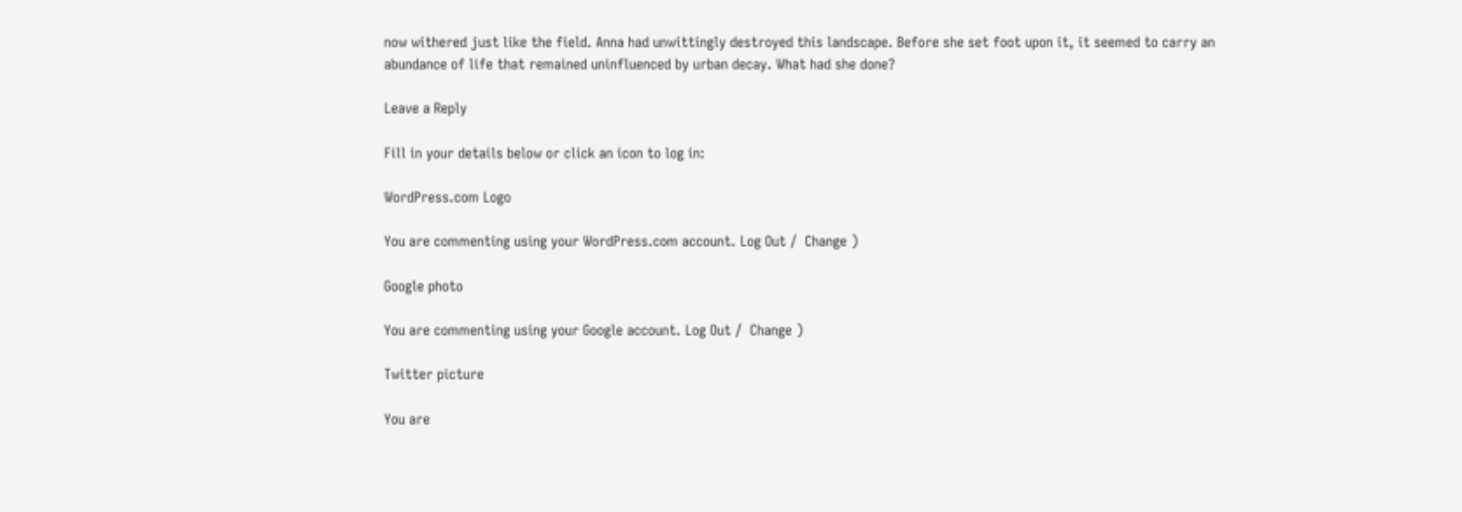now withered just like the field. Anna had unwittingly destroyed this landscape. Before she set foot upon it, it seemed to carry an abundance of life that remained uninfluenced by urban decay. What had she done?

Leave a Reply

Fill in your details below or click an icon to log in:

WordPress.com Logo

You are commenting using your WordPress.com account. Log Out /  Change )

Google photo

You are commenting using your Google account. Log Out /  Change )

Twitter picture

You are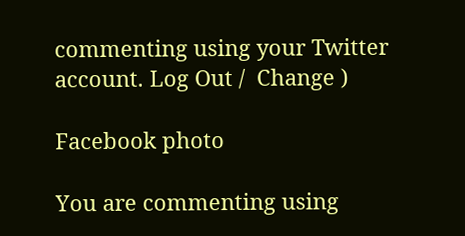commenting using your Twitter account. Log Out /  Change )

Facebook photo

You are commenting using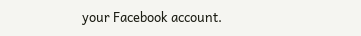your Facebook account.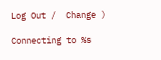Log Out /  Change )

Connecting to %s